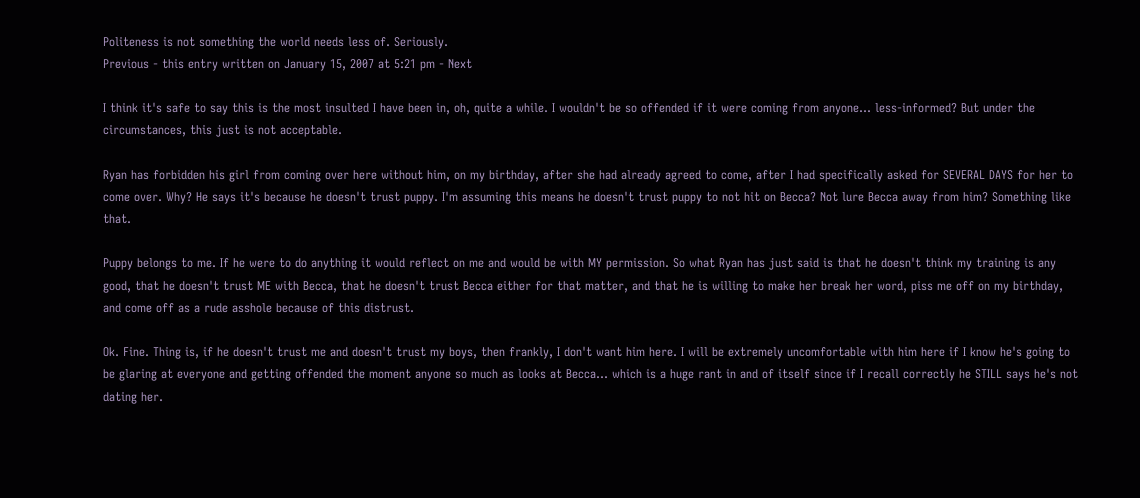Politeness is not something the world needs less of. Seriously.
Previous - this entry written on January 15, 2007 at 5:21 pm - Next

I think it's safe to say this is the most insulted I have been in, oh, quite a while. I wouldn't be so offended if it were coming from anyone... less-informed? But under the circumstances, this just is not acceptable.

Ryan has forbidden his girl from coming over here without him, on my birthday, after she had already agreed to come, after I had specifically asked for SEVERAL DAYS for her to come over. Why? He says it's because he doesn't trust puppy. I'm assuming this means he doesn't trust puppy to not hit on Becca? Not lure Becca away from him? Something like that.

Puppy belongs to me. If he were to do anything it would reflect on me and would be with MY permission. So what Ryan has just said is that he doesn't think my training is any good, that he doesn't trust ME with Becca, that he doesn't trust Becca either for that matter, and that he is willing to make her break her word, piss me off on my birthday, and come off as a rude asshole because of this distrust.

Ok. Fine. Thing is, if he doesn't trust me and doesn't trust my boys, then frankly, I don't want him here. I will be extremely uncomfortable with him here if I know he's going to be glaring at everyone and getting offended the moment anyone so much as looks at Becca... which is a huge rant in and of itself since if I recall correctly he STILL says he's not dating her.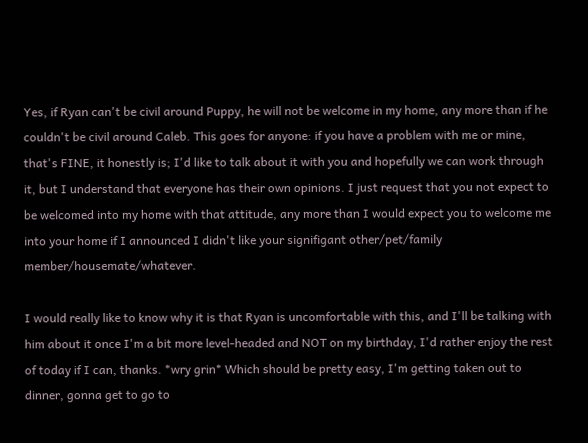Yes, if Ryan can't be civil around Puppy, he will not be welcome in my home, any more than if he couldn't be civil around Caleb. This goes for anyone: if you have a problem with me or mine, that's FINE, it honestly is; I'd like to talk about it with you and hopefully we can work through it, but I understand that everyone has their own opinions. I just request that you not expect to be welcomed into my home with that attitude, any more than I would expect you to welcome me into your home if I announced I didn't like your signifigant other/pet/family member/housemate/whatever.

I would really like to know why it is that Ryan is uncomfortable with this, and I'll be talking with him about it once I'm a bit more level-headed and NOT on my birthday, I'd rather enjoy the rest of today if I can, thanks. *wry grin* Which should be pretty easy, I'm getting taken out to dinner, gonna get to go to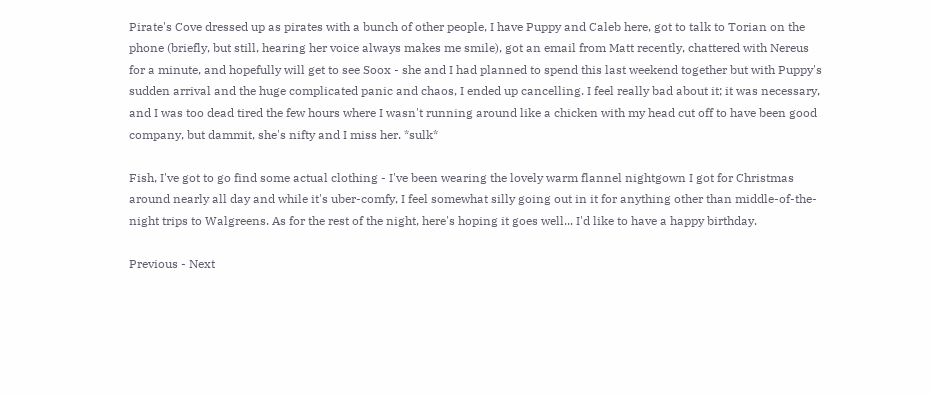Pirate's Cove dressed up as pirates with a bunch of other people, I have Puppy and Caleb here, got to talk to Torian on the phone (briefly, but still, hearing her voice always makes me smile), got an email from Matt recently, chattered with Nereus for a minute, and hopefully will get to see Soox - she and I had planned to spend this last weekend together but with Puppy's sudden arrival and the huge complicated panic and chaos, I ended up cancelling. I feel really bad about it; it was necessary, and I was too dead tired the few hours where I wasn't running around like a chicken with my head cut off to have been good company, but dammit, she's nifty and I miss her. *sulk*

Fish, I've got to go find some actual clothing - I've been wearing the lovely warm flannel nightgown I got for Christmas around nearly all day and while it's uber-comfy, I feel somewhat silly going out in it for anything other than middle-of-the-night trips to Walgreens. As for the rest of the night, here's hoping it goes well... I'd like to have a happy birthday.

Previous - Next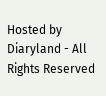Hosted by Diaryland - All Rights Reserved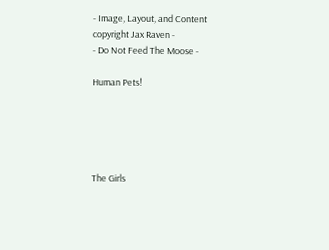- Image, Layout, and Content copyright Jax Raven -
- Do Not Feed The Moose -

Human Pets!





The Girls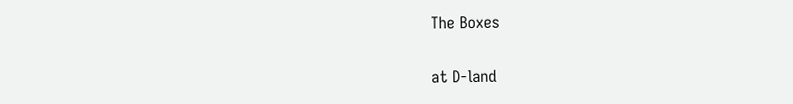The Boxes

at D-land